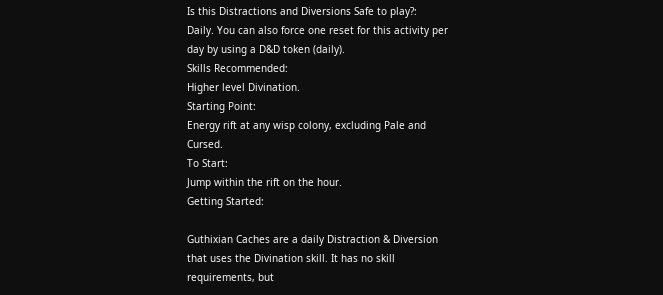Is this Distractions and Diversions Safe to play?:
Daily. You can also force one reset for this activity per day by using a D&D token (daily).
Skills Recommended:
Higher level Divination.
Starting Point:
Energy rift at any wisp colony, excluding Pale and Cursed.
To Start:
Jump within the rift on the hour.
Getting Started:

Guthixian Caches are a daily Distraction & Diversion that uses the Divination skill. It has no skill requirements, but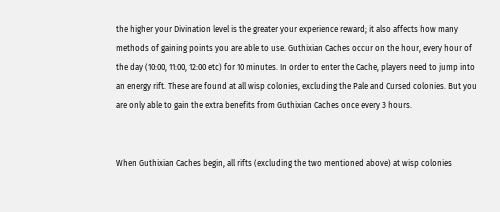the higher your Divination level is the greater your experience reward; it also affects how many methods of gaining points you are able to use. Guthixian Caches occur on the hour, every hour of the day (10:00, 11:00, 12:00 etc) for 10 minutes. In order to enter the Cache, players need to jump into an energy rift. These are found at all wisp colonies, excluding the Pale and Cursed colonies. But you are only able to gain the extra benefits from Guthixian Caches once every 3 hours.


When Guthixian Caches begin, all rifts (excluding the two mentioned above) at wisp colonies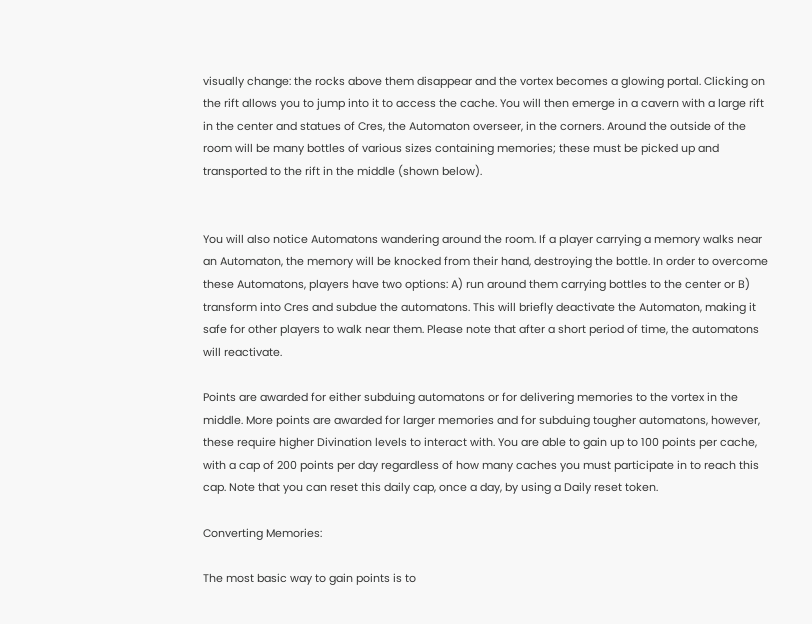visually change: the rocks above them disappear and the vortex becomes a glowing portal. Clicking on the rift allows you to jump into it to access the cache. You will then emerge in a cavern with a large rift in the center and statues of Cres, the Automaton overseer, in the corners. Around the outside of the room will be many bottles of various sizes containing memories; these must be picked up and transported to the rift in the middle (shown below).


You will also notice Automatons wandering around the room. If a player carrying a memory walks near an Automaton, the memory will be knocked from their hand, destroying the bottle. In order to overcome these Automatons, players have two options: A) run around them carrying bottles to the center or B) transform into Cres and subdue the automatons. This will briefly deactivate the Automaton, making it safe for other players to walk near them. Please note that after a short period of time, the automatons will reactivate.

Points are awarded for either subduing automatons or for delivering memories to the vortex in the middle. More points are awarded for larger memories and for subduing tougher automatons, however, these require higher Divination levels to interact with. You are able to gain up to 100 points per cache, with a cap of 200 points per day regardless of how many caches you must participate in to reach this cap. Note that you can reset this daily cap, once a day, by using a Daily reset token.

Converting Memories:

The most basic way to gain points is to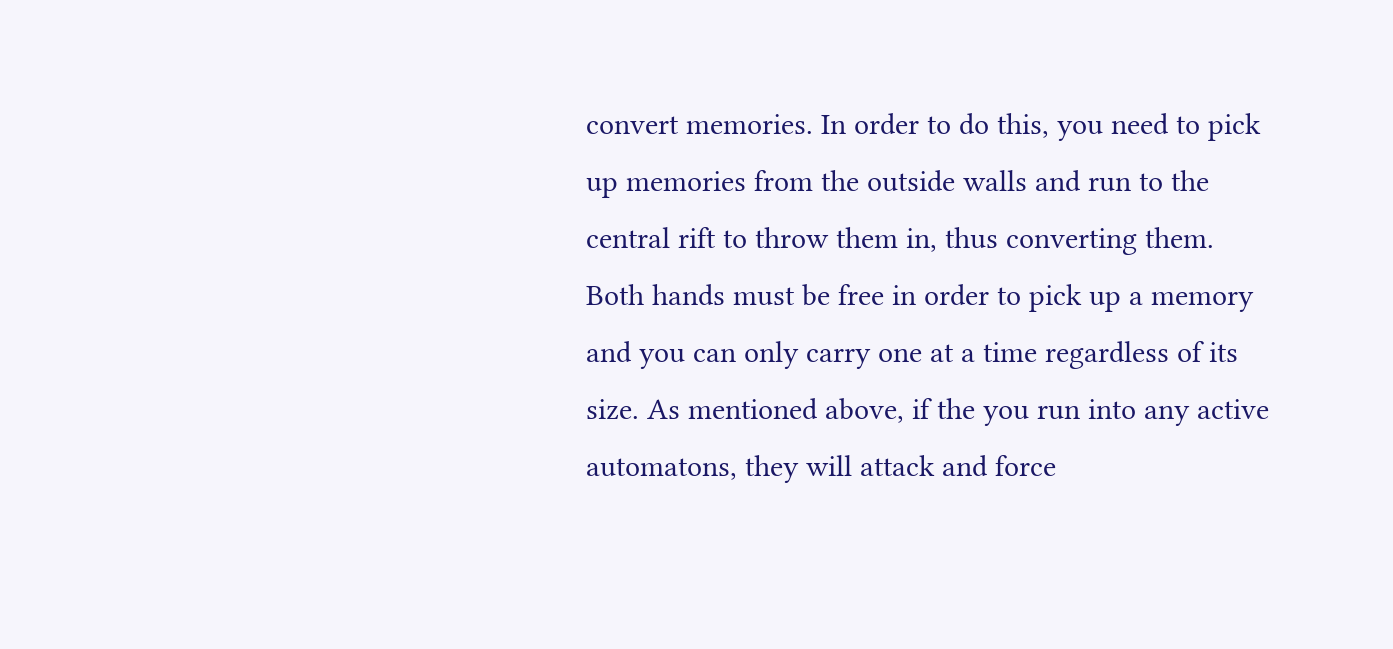convert memories. In order to do this, you need to pick up memories from the outside walls and run to the central rift to throw them in, thus converting them. Both hands must be free in order to pick up a memory and you can only carry one at a time regardless of its size. As mentioned above, if the you run into any active automatons, they will attack and force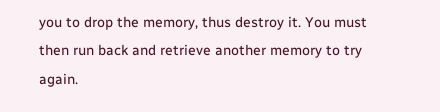you to drop the memory, thus destroy it. You must then run back and retrieve another memory to try again.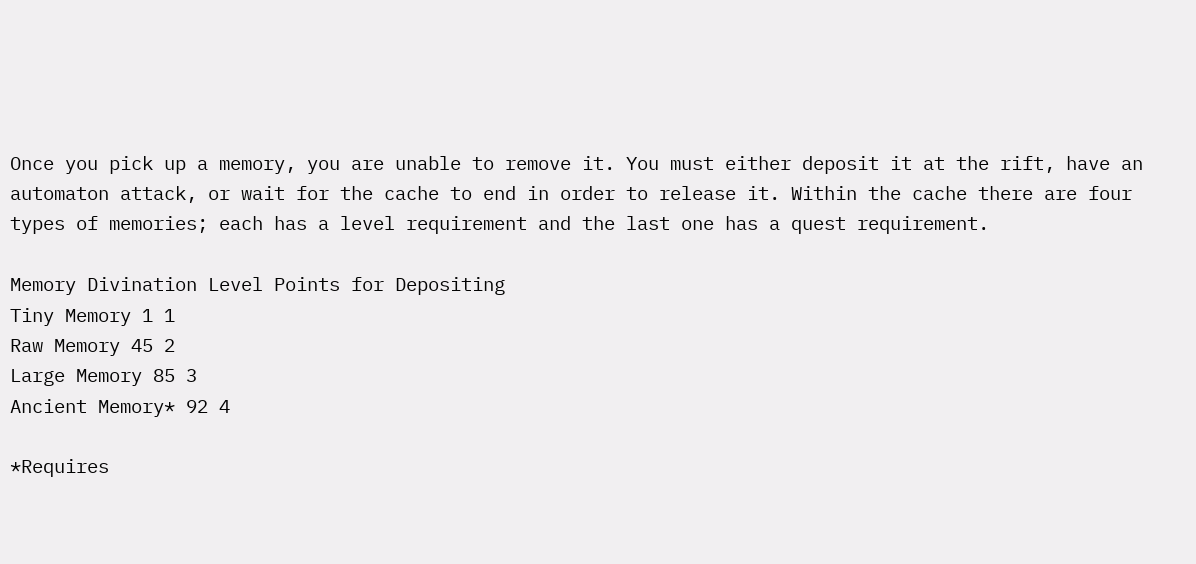Once you pick up a memory, you are unable to remove it. You must either deposit it at the rift, have an automaton attack, or wait for the cache to end in order to release it. Within the cache there are four types of memories; each has a level requirement and the last one has a quest requirement.

Memory Divination Level Points for Depositing
Tiny Memory 1 1
Raw Memory 45 2
Large Memory 85 3
Ancient Memory* 92 4

*Requires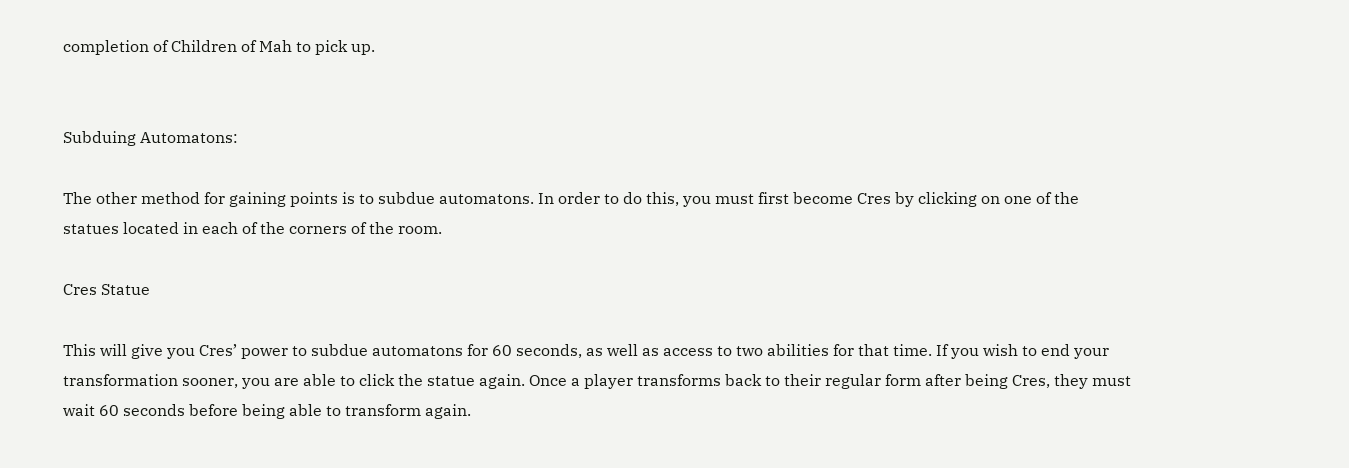completion of Children of Mah to pick up.


Subduing Automatons:

The other method for gaining points is to subdue automatons. In order to do this, you must first become Cres by clicking on one of the statues located in each of the corners of the room.

Cres Statue

This will give you Cres’ power to subdue automatons for 60 seconds, as well as access to two abilities for that time. If you wish to end your transformation sooner, you are able to click the statue again. Once a player transforms back to their regular form after being Cres, they must wait 60 seconds before being able to transform again.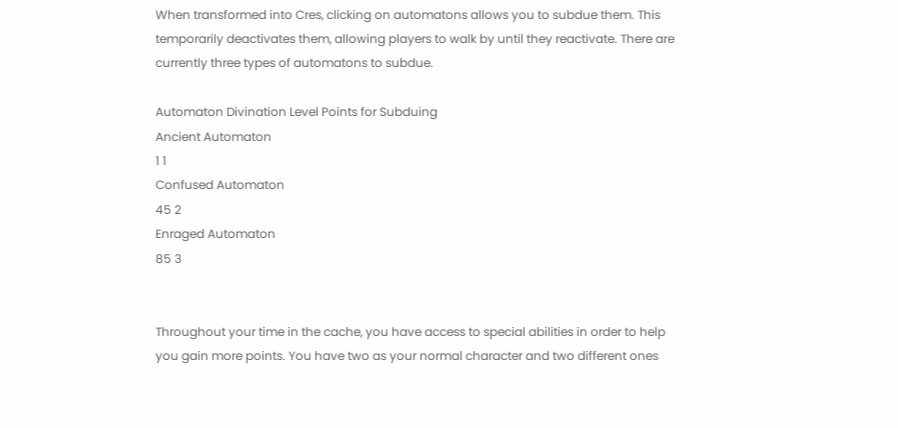When transformed into Cres, clicking on automatons allows you to subdue them. This temporarily deactivates them, allowing players to walk by until they reactivate. There are currently three types of automatons to subdue.

Automaton Divination Level Points for Subduing
Ancient Automaton
1 1
Confused Automaton
45 2
Enraged Automaton
85 3


Throughout your time in the cache, you have access to special abilities in order to help you gain more points. You have two as your normal character and two different ones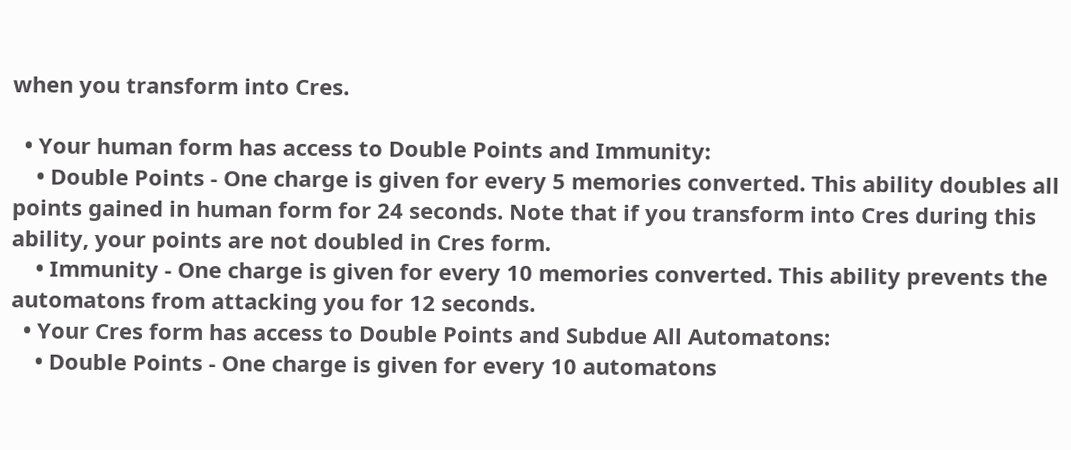when you transform into Cres.

  • Your human form has access to Double Points and Immunity:
    • Double Points - One charge is given for every 5 memories converted. This ability doubles all points gained in human form for 24 seconds. Note that if you transform into Cres during this ability, your points are not doubled in Cres form.
    • Immunity - One charge is given for every 10 memories converted. This ability prevents the automatons from attacking you for 12 seconds.
  • Your Cres form has access to Double Points and Subdue All Automatons:
    • Double Points - One charge is given for every 10 automatons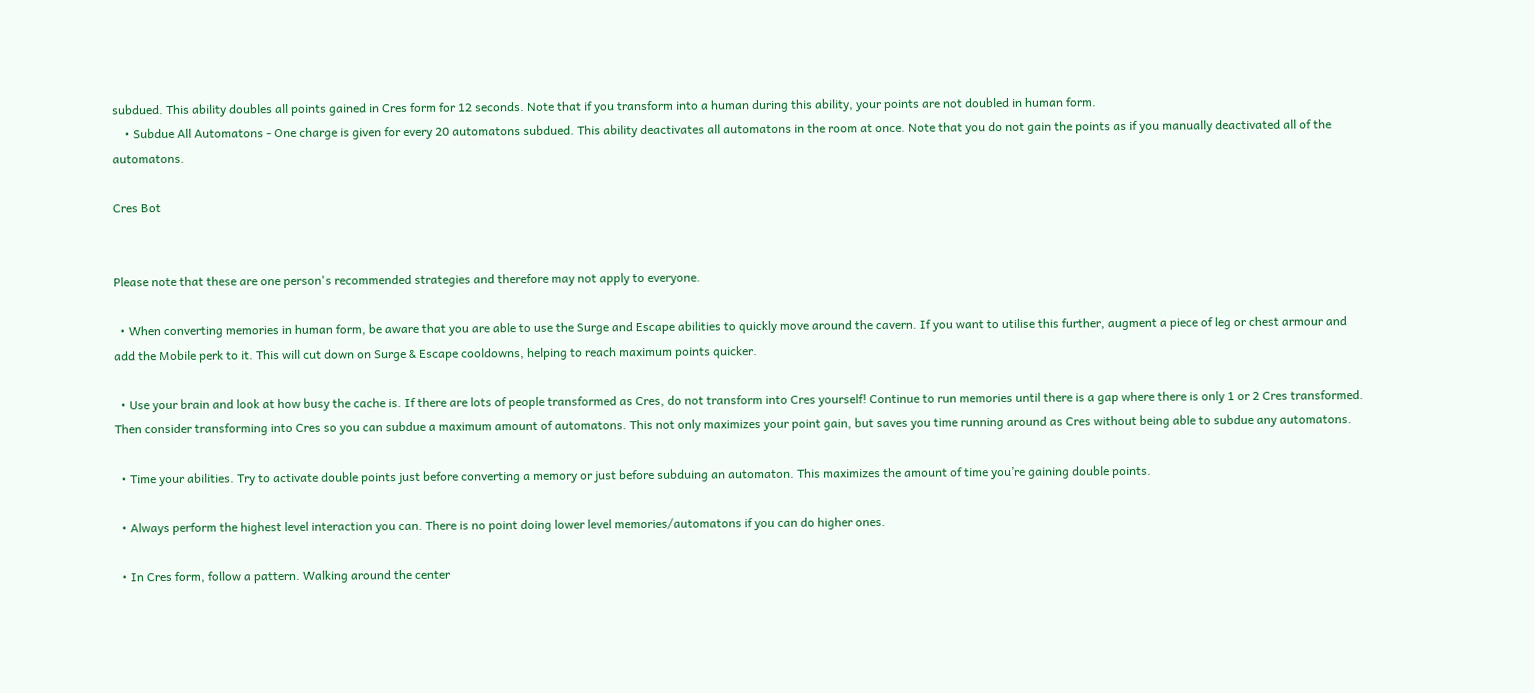subdued. This ability doubles all points gained in Cres form for 12 seconds. Note that if you transform into a human during this ability, your points are not doubled in human form.
    • Subdue All Automatons - One charge is given for every 20 automatons subdued. This ability deactivates all automatons in the room at once. Note that you do not gain the points as if you manually deactivated all of the automatons.

Cres Bot


Please note that these are one person's recommended strategies and therefore may not apply to everyone.

  • When converting memories in human form, be aware that you are able to use the Surge and Escape abilities to quickly move around the cavern. If you want to utilise this further, augment a piece of leg or chest armour and add the Mobile perk to it. This will cut down on Surge & Escape cooldowns, helping to reach maximum points quicker.

  • Use your brain and look at how busy the cache is. If there are lots of people transformed as Cres, do not transform into Cres yourself! Continue to run memories until there is a gap where there is only 1 or 2 Cres transformed. Then consider transforming into Cres so you can subdue a maximum amount of automatons. This not only maximizes your point gain, but saves you time running around as Cres without being able to subdue any automatons.

  • Time your abilities. Try to activate double points just before converting a memory or just before subduing an automaton. This maximizes the amount of time you’re gaining double points.

  • Always perform the highest level interaction you can. There is no point doing lower level memories/automatons if you can do higher ones.

  • In Cres form, follow a pattern. Walking around the center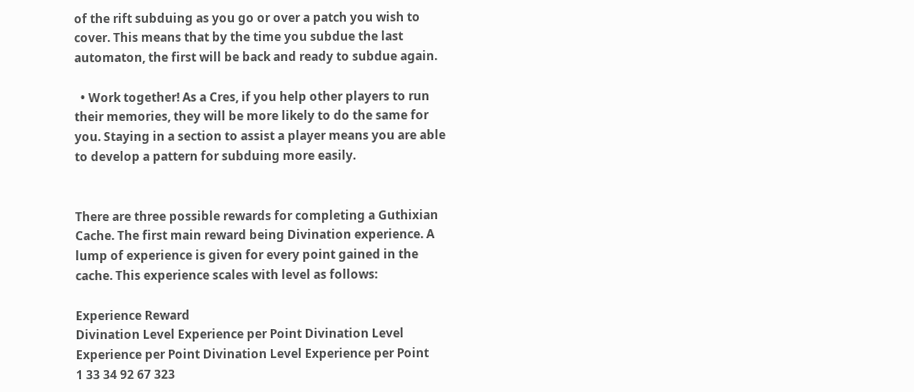of the rift subduing as you go or over a patch you wish to cover. This means that by the time you subdue the last automaton, the first will be back and ready to subdue again.

  • Work together! As a Cres, if you help other players to run their memories, they will be more likely to do the same for you. Staying in a section to assist a player means you are able to develop a pattern for subduing more easily.


There are three possible rewards for completing a Guthixian Cache. The first main reward being Divination experience. A lump of experience is given for every point gained in the cache. This experience scales with level as follows:

Experience Reward
Divination Level Experience per Point Divination Level Experience per Point Divination Level Experience per Point
1 33 34 92 67 323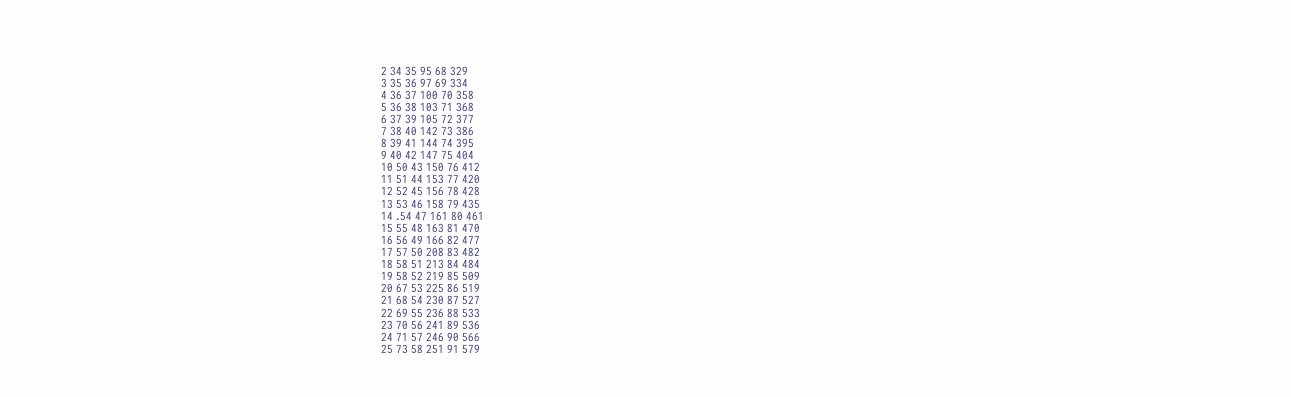2 34 35 95 68 329
3 35 36 97 69 334
4 36 37 100 70 358
5 36 38 103 71 368
6 37 39 105 72 377
7 38 40 142 73 386
8 39 41 144 74 395
9 40 42 147 75 404
10 50 43 150 76 412
11 51 44 153 77 420
12 52 45 156 78 428
13 53 46 158 79 435
14 .54 47 161 80 461
15 55 48 163 81 470
16 56 49 166 82 477
17 57 50 208 83 482
18 58 51 213 84 484
19 58 52 219 85 509
20 67 53 225 86 519
21 68 54 230 87 527
22 69 55 236 88 533
23 70 56 241 89 536
24 71 57 246 90 566
25 73 58 251 91 579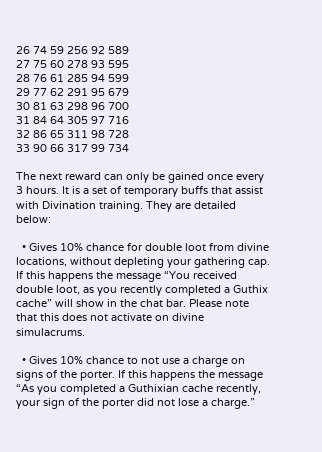26 74 59 256 92 589
27 75 60 278 93 595
28 76 61 285 94 599
29 77 62 291 95 679
30 81 63 298 96 700
31 84 64 305 97 716
32 86 65 311 98 728
33 90 66 317 99 734

The next reward can only be gained once every 3 hours. It is a set of temporary buffs that assist with Divination training. They are detailed below:

  • Gives 10% chance for double loot from divine locations, without depleting your gathering cap. If this happens the message “You received double loot, as you recently completed a Guthix cache” will show in the chat bar. Please note that this does not activate on divine simulacrums.

  • Gives 10% chance to not use a charge on signs of the porter. If this happens the message “As you completed a Guthixian cache recently, your sign of the porter did not lose a charge.”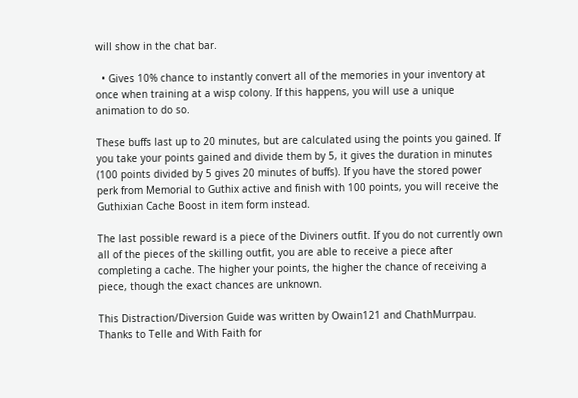will show in the chat bar.

  • Gives 10% chance to instantly convert all of the memories in your inventory at once when training at a wisp colony. If this happens, you will use a unique animation to do so.

These buffs last up to 20 minutes, but are calculated using the points you gained. If you take your points gained and divide them by 5, it gives the duration in minutes (100 points divided by 5 gives 20 minutes of buffs). If you have the stored power perk from Memorial to Guthix active and finish with 100 points, you will receive the Guthixian Cache Boost in item form instead.

The last possible reward is a piece of the Diviners outfit. If you do not currently own all of the pieces of the skilling outfit, you are able to receive a piece after completing a cache. The higher your points, the higher the chance of receiving a piece, though the exact chances are unknown.

This Distraction/Diversion Guide was written by Owain121 and ChathMurrpau. Thanks to Telle and With Faith for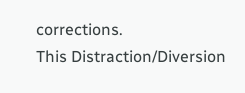corrections.
This Distraction/Diversion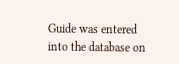Guide was entered into the database on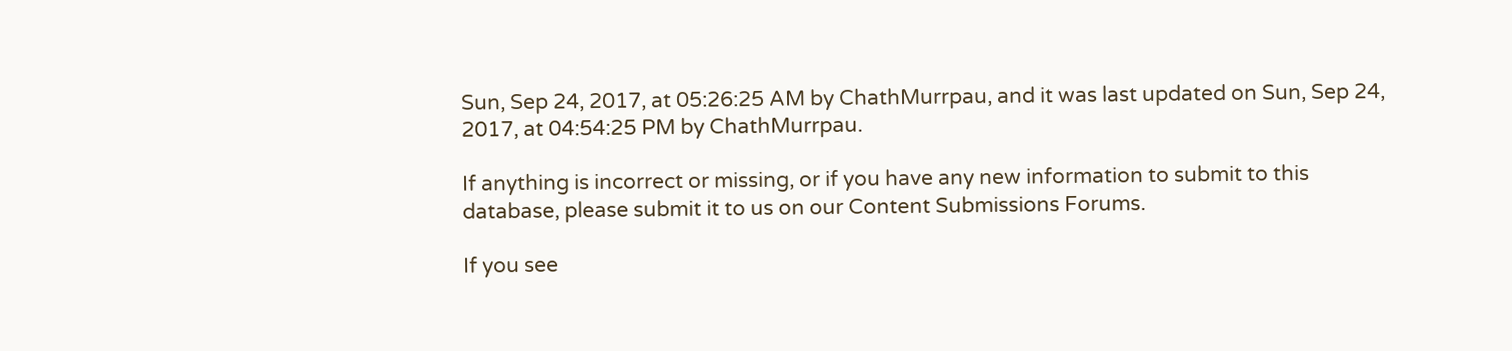Sun, Sep 24, 2017, at 05:26:25 AM by ChathMurrpau, and it was last updated on Sun, Sep 24, 2017, at 04:54:25 PM by ChathMurrpau.

If anything is incorrect or missing, or if you have any new information to submit to this database, please submit it to us on our Content Submissions Forums.

If you see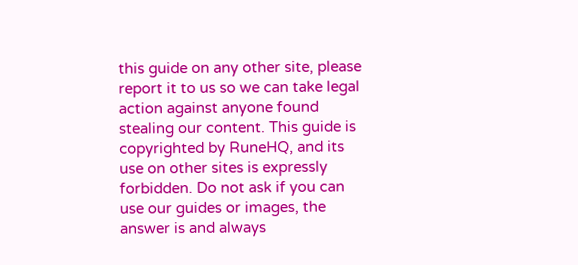this guide on any other site, please report it to us so we can take legal action against anyone found stealing our content. This guide is copyrighted by RuneHQ, and its use on other sites is expressly forbidden. Do not ask if you can use our guides or images, the answer is and always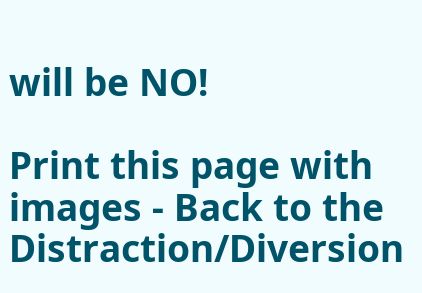will be NO!

Print this page with images - Back to the Distraction/Diversion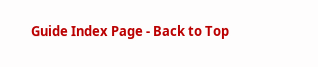Guide Index Page - Back to Top